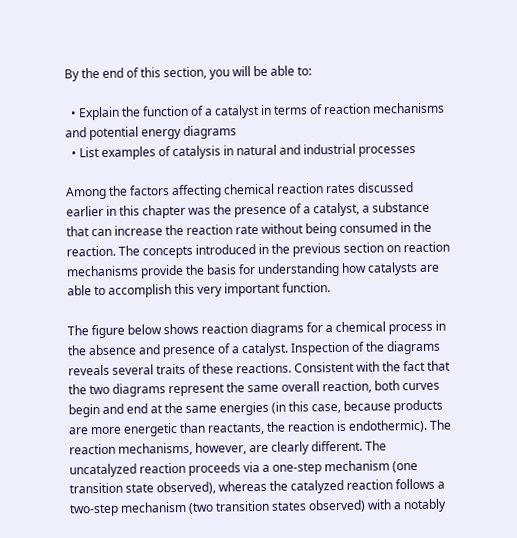By the end of this section, you will be able to:

  • Explain the function of a catalyst in terms of reaction mechanisms and potential energy diagrams
  • List examples of catalysis in natural and industrial processes

Among the factors affecting chemical reaction rates discussed earlier in this chapter was the presence of a catalyst, a substance that can increase the reaction rate without being consumed in the reaction. The concepts introduced in the previous section on reaction mechanisms provide the basis for understanding how catalysts are able to accomplish this very important function.

The figure below shows reaction diagrams for a chemical process in the absence and presence of a catalyst. Inspection of the diagrams reveals several traits of these reactions. Consistent with the fact that the two diagrams represent the same overall reaction, both curves begin and end at the same energies (in this case, because products are more energetic than reactants, the reaction is endothermic). The reaction mechanisms, however, are clearly different. The uncatalyzed reaction proceeds via a one-step mechanism (one transition state observed), whereas the catalyzed reaction follows a two-step mechanism (two transition states observed) with a notably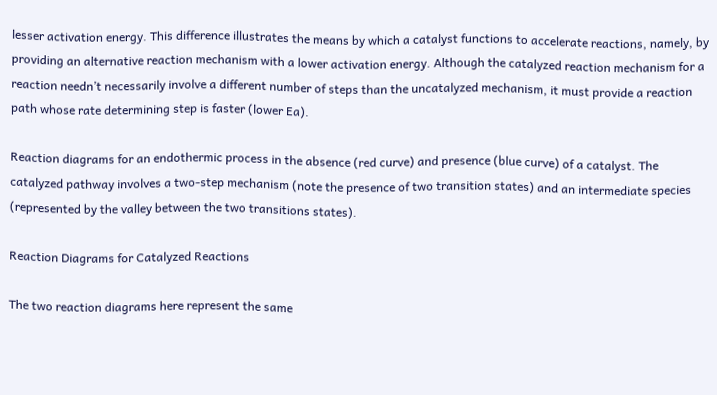lesser activation energy. This difference illustrates the means by which a catalyst functions to accelerate reactions, namely, by providing an alternative reaction mechanism with a lower activation energy. Although the catalyzed reaction mechanism for a reaction needn’t necessarily involve a different number of steps than the uncatalyzed mechanism, it must provide a reaction path whose rate determining step is faster (lower Ea).

Reaction diagrams for an endothermic process in the absence (red curve) and presence (blue curve) of a catalyst. The catalyzed pathway involves a two-step mechanism (note the presence of two transition states) and an intermediate species (represented by the valley between the two transitions states).

Reaction Diagrams for Catalyzed Reactions

The two reaction diagrams here represent the same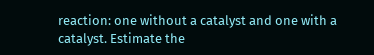reaction: one without a catalyst and one with a catalyst. Estimate the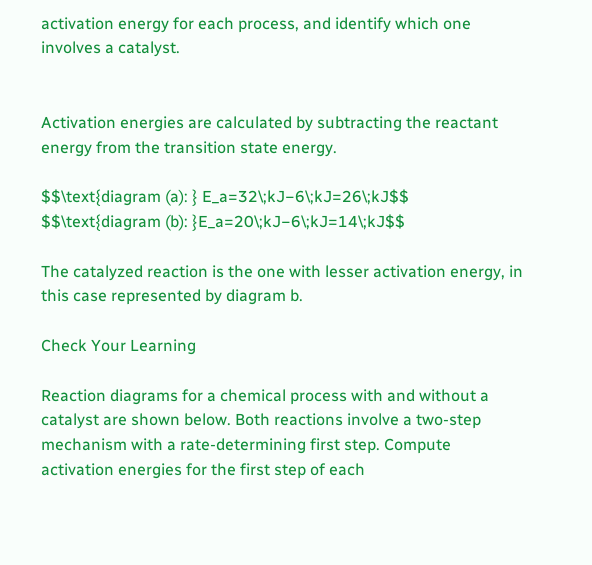activation energy for each process, and identify which one involves a catalyst.


Activation energies are calculated by subtracting the reactant energy from the transition state energy.

$$\text{diagram (a): } E_a=32\;kJ−6\;kJ=26\;kJ$$
$$\text{diagram (b): }E_a=20\;kJ−6\;kJ=14\;kJ$$

The catalyzed reaction is the one with lesser activation energy, in this case represented by diagram b.

Check Your Learning

Reaction diagrams for a chemical process with and without a catalyst are shown below. Both reactions involve a two-step mechanism with a rate-determining first step. Compute activation energies for the first step of each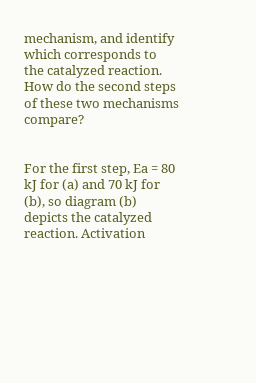mechanism, and identify which corresponds to the catalyzed reaction. How do the second steps of these two mechanisms compare?


For the first step, Ea = 80 kJ for (a) and 70 kJ for (b), so diagram (b) depicts the catalyzed reaction. Activation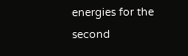energies for the second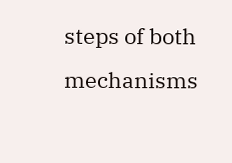steps of both mechanisms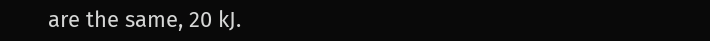are the same, 20 kJ.